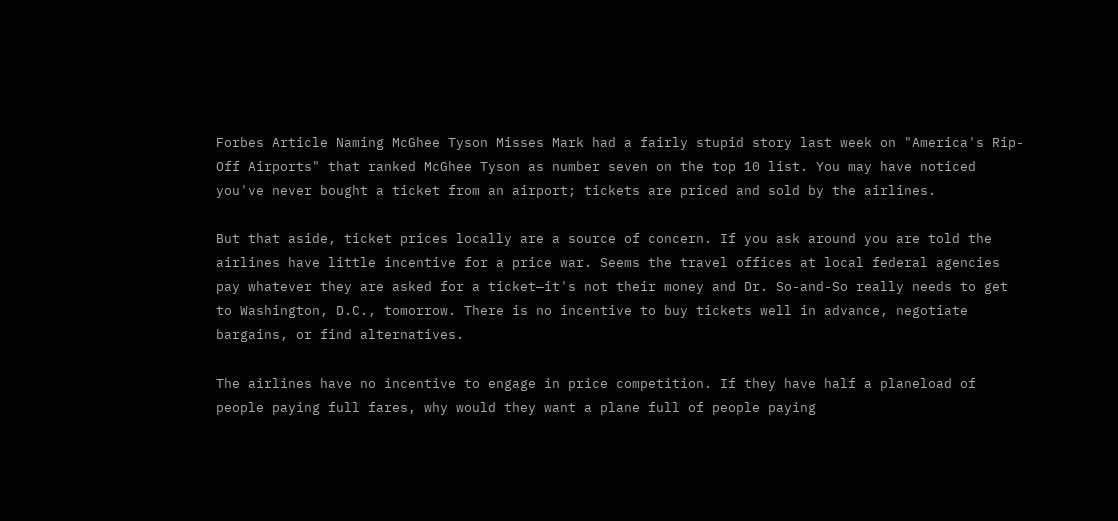Forbes Article Naming McGhee Tyson Misses Mark had a fairly stupid story last week on "America's Rip-Off Airports" that ranked McGhee Tyson as number seven on the top 10 list. You may have noticed you've never bought a ticket from an airport; tickets are priced and sold by the airlines.

But that aside, ticket prices locally are a source of concern. If you ask around you are told the airlines have little incentive for a price war. Seems the travel offices at local federal agencies pay whatever they are asked for a ticket—it's not their money and Dr. So-and-So really needs to get to Washington, D.C., tomorrow. There is no incentive to buy tickets well in advance, negotiate bargains, or find alternatives.

The airlines have no incentive to engage in price competition. If they have half a planeload of people paying full fares, why would they want a plane full of people paying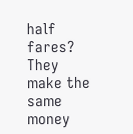half fares? They make the same money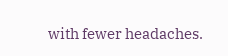with fewer headaches.